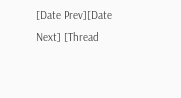[Date Prev][Date Next] [Thread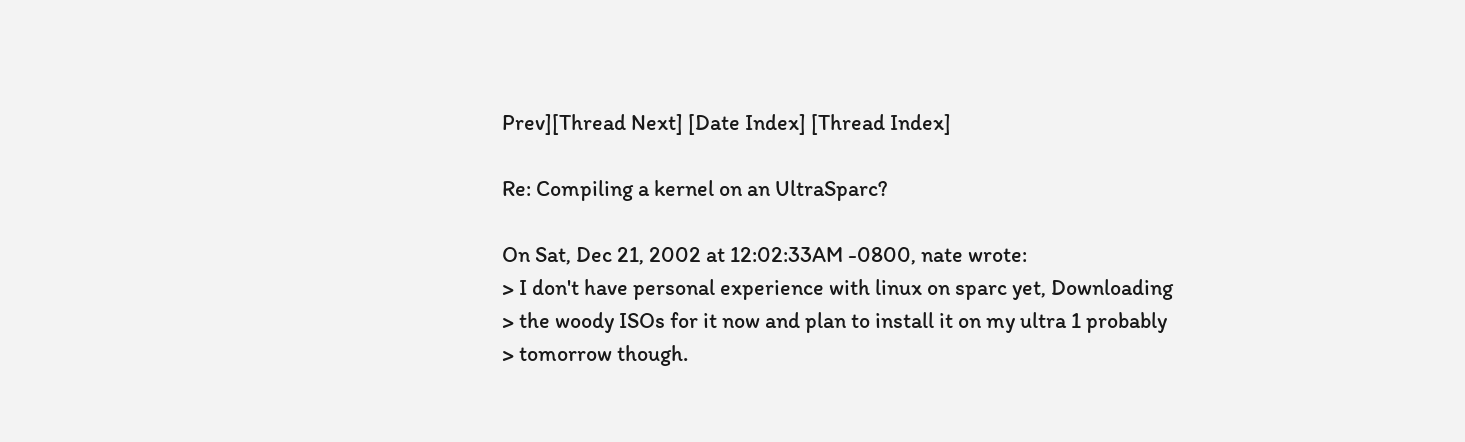Prev][Thread Next] [Date Index] [Thread Index]

Re: Compiling a kernel on an UltraSparc?

On Sat, Dec 21, 2002 at 12:02:33AM -0800, nate wrote:
> I don't have personal experience with linux on sparc yet, Downloading
> the woody ISOs for it now and plan to install it on my ultra 1 probably
> tomorrow though.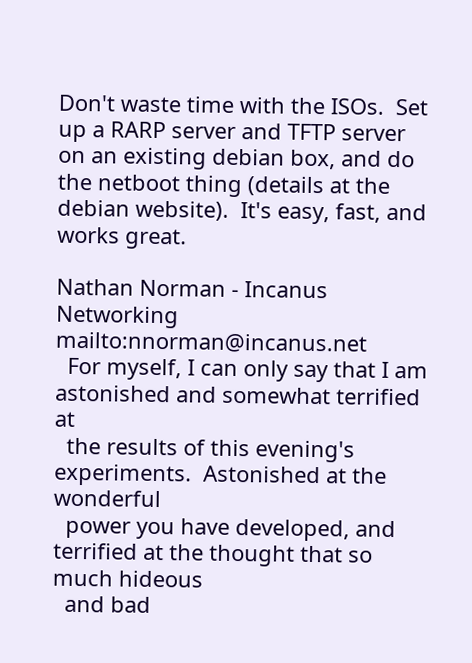Don't waste time with the ISOs.  Set up a RARP server and TFTP server
on an existing debian box, and do the netboot thing (details at the
debian website).  It's easy, fast, and works great.

Nathan Norman - Incanus Networking mailto:nnorman@incanus.net
  For myself, I can only say that I am astonished and somewhat terrified at
  the results of this evening's experiments.  Astonished at the wonderful
  power you have developed, and terrified at the thought that so much hideous
  and bad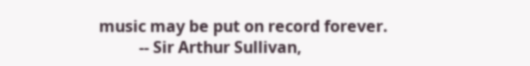music may be put on record forever.
          -- Sir Arthur Sullivan,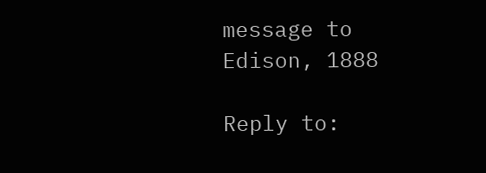message to Edison, 1888

Reply to: